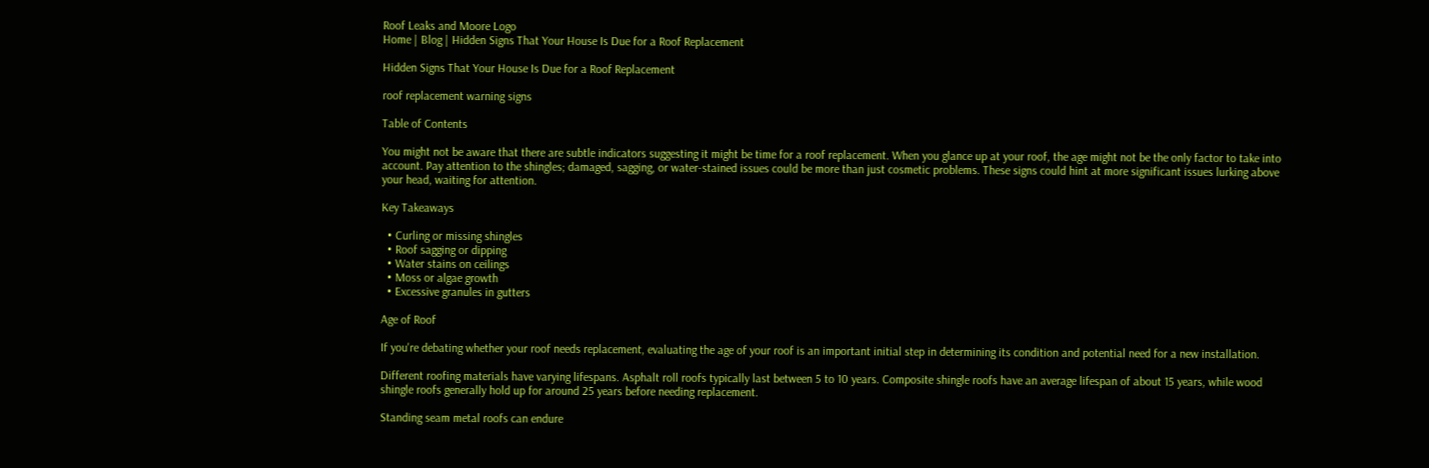Roof Leaks and Moore Logo
Home | Blog | Hidden Signs That Your House Is Due for a Roof Replacement

Hidden Signs That Your House Is Due for a Roof Replacement

roof replacement warning signs

Table of Contents

You might not be aware that there are subtle indicators suggesting it might be time for a roof replacement. When you glance up at your roof, the age might not be the only factor to take into account. Pay attention to the shingles; damaged, sagging, or water-stained issues could be more than just cosmetic problems. These signs could hint at more significant issues lurking above your head, waiting for attention.

Key Takeaways

  • Curling or missing shingles
  • Roof sagging or dipping
  • Water stains on ceilings
  • Moss or algae growth
  • Excessive granules in gutters

Age of Roof

If you're debating whether your roof needs replacement, evaluating the age of your roof is an important initial step in determining its condition and potential need for a new installation.

Different roofing materials have varying lifespans. Asphalt roll roofs typically last between 5 to 10 years. Composite shingle roofs have an average lifespan of about 15 years, while wood shingle roofs generally hold up for around 25 years before needing replacement.

Standing seam metal roofs can endure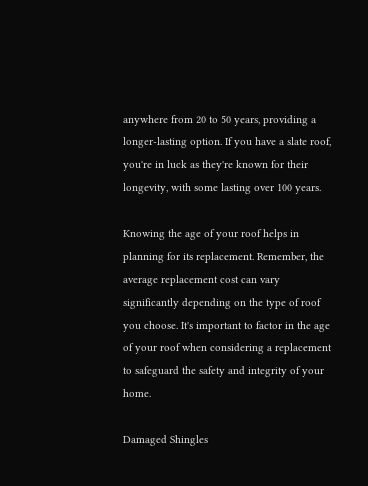anywhere from 20 to 50 years, providing a longer-lasting option. If you have a slate roof, you're in luck as they're known for their longevity, with some lasting over 100 years.

Knowing the age of your roof helps in planning for its replacement. Remember, the average replacement cost can vary significantly depending on the type of roof you choose. It's important to factor in the age of your roof when considering a replacement to safeguard the safety and integrity of your home.

Damaged Shingles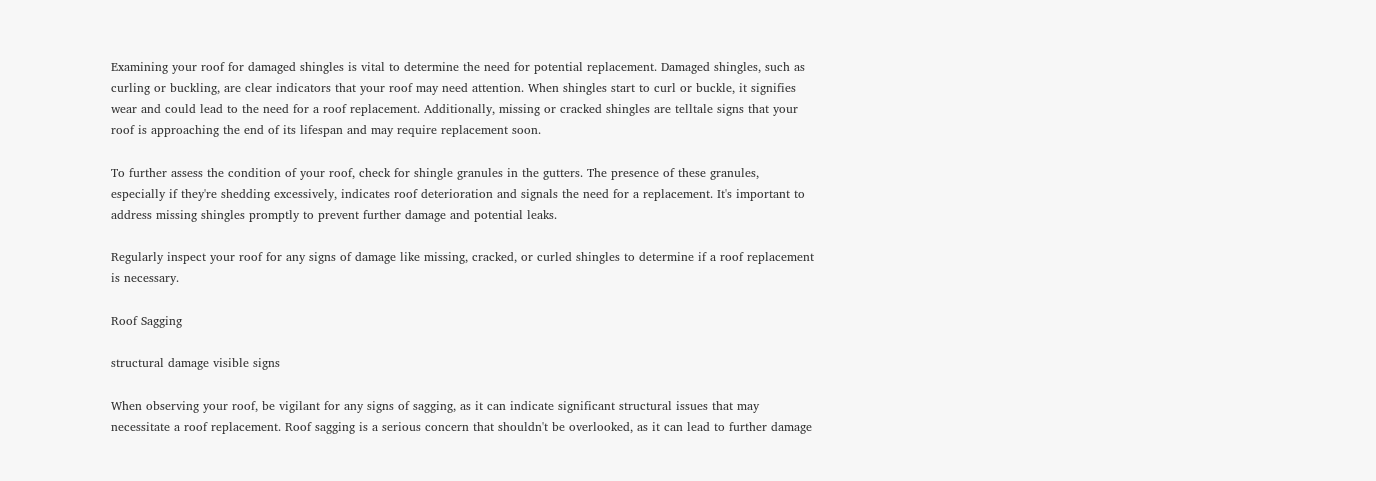Examining your roof for damaged shingles is vital to determine the need for potential replacement. Damaged shingles, such as curling or buckling, are clear indicators that your roof may need attention. When shingles start to curl or buckle, it signifies wear and could lead to the need for a roof replacement. Additionally, missing or cracked shingles are telltale signs that your roof is approaching the end of its lifespan and may require replacement soon.

To further assess the condition of your roof, check for shingle granules in the gutters. The presence of these granules, especially if they're shedding excessively, indicates roof deterioration and signals the need for a replacement. It's important to address missing shingles promptly to prevent further damage and potential leaks.

Regularly inspect your roof for any signs of damage like missing, cracked, or curled shingles to determine if a roof replacement is necessary.

Roof Sagging

structural damage visible signs

When observing your roof, be vigilant for any signs of sagging, as it can indicate significant structural issues that may necessitate a roof replacement. Roof sagging is a serious concern that shouldn't be overlooked, as it can lead to further damage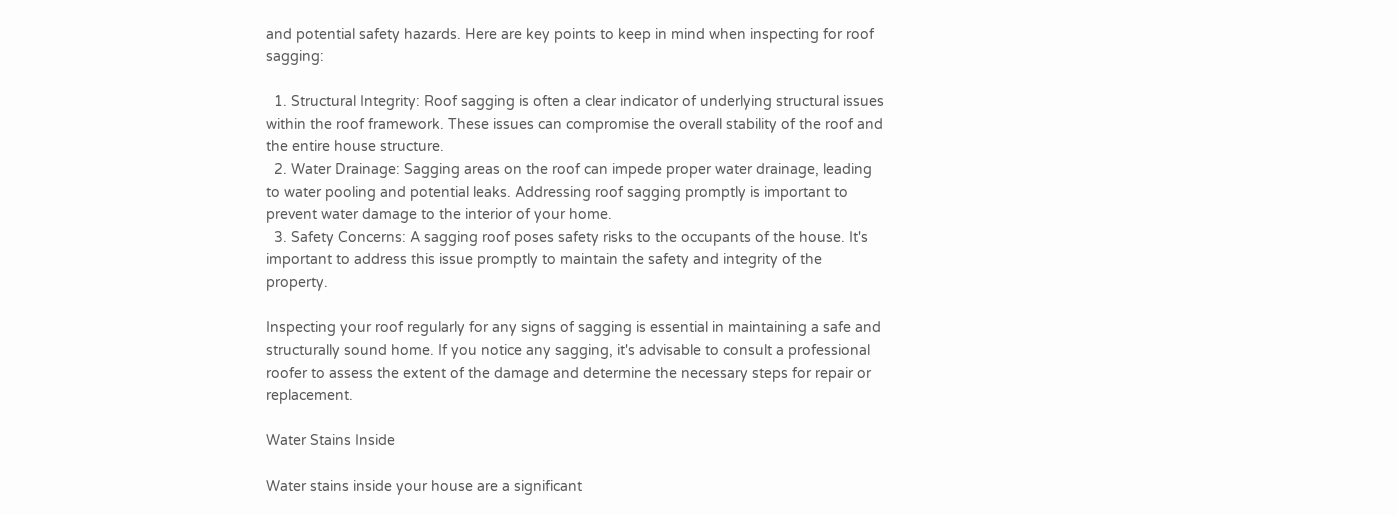and potential safety hazards. Here are key points to keep in mind when inspecting for roof sagging:

  1. Structural Integrity: Roof sagging is often a clear indicator of underlying structural issues within the roof framework. These issues can compromise the overall stability of the roof and the entire house structure.
  2. Water Drainage: Sagging areas on the roof can impede proper water drainage, leading to water pooling and potential leaks. Addressing roof sagging promptly is important to prevent water damage to the interior of your home.
  3. Safety Concerns: A sagging roof poses safety risks to the occupants of the house. It's important to address this issue promptly to maintain the safety and integrity of the property.

Inspecting your roof regularly for any signs of sagging is essential in maintaining a safe and structurally sound home. If you notice any sagging, it's advisable to consult a professional roofer to assess the extent of the damage and determine the necessary steps for repair or replacement.

Water Stains Inside

Water stains inside your house are a significant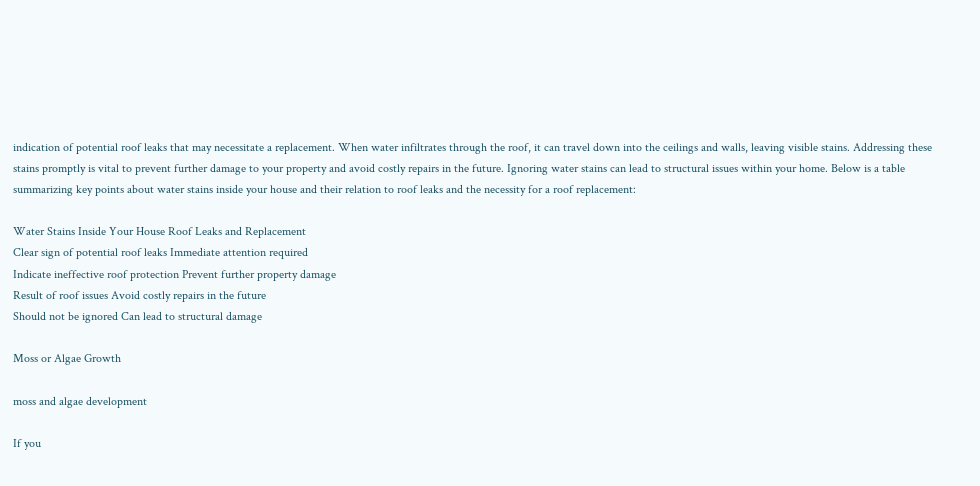indication of potential roof leaks that may necessitate a replacement. When water infiltrates through the roof, it can travel down into the ceilings and walls, leaving visible stains. Addressing these stains promptly is vital to prevent further damage to your property and avoid costly repairs in the future. Ignoring water stains can lead to structural issues within your home. Below is a table summarizing key points about water stains inside your house and their relation to roof leaks and the necessity for a roof replacement:

Water Stains Inside Your House Roof Leaks and Replacement
Clear sign of potential roof leaks Immediate attention required
Indicate ineffective roof protection Prevent further property damage
Result of roof issues Avoid costly repairs in the future
Should not be ignored Can lead to structural damage

Moss or Algae Growth

moss and algae development

If you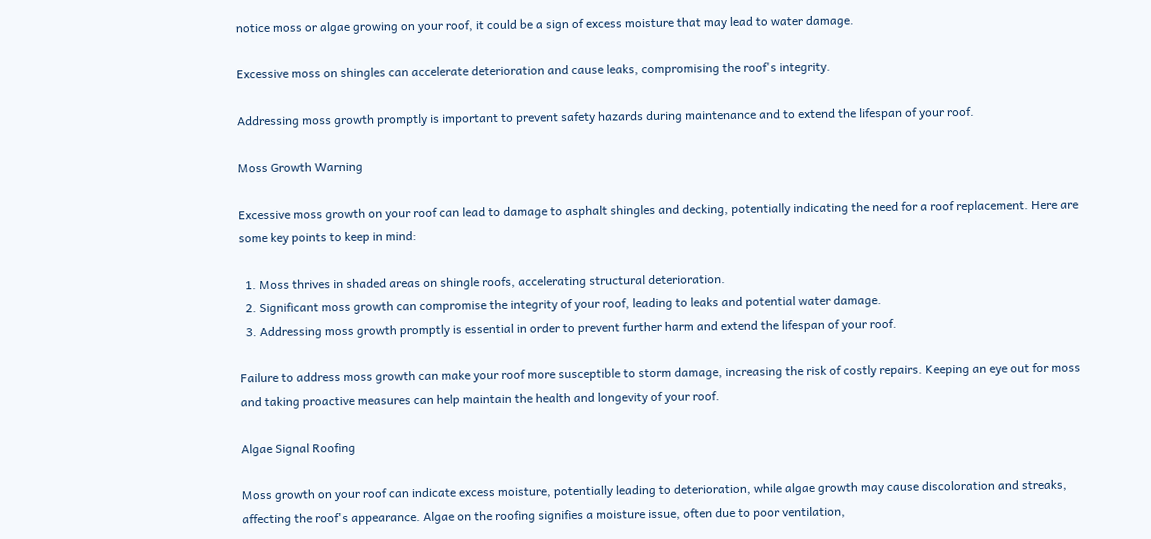notice moss or algae growing on your roof, it could be a sign of excess moisture that may lead to water damage.

Excessive moss on shingles can accelerate deterioration and cause leaks, compromising the roof's integrity.

Addressing moss growth promptly is important to prevent safety hazards during maintenance and to extend the lifespan of your roof.

Moss Growth Warning

Excessive moss growth on your roof can lead to damage to asphalt shingles and decking, potentially indicating the need for a roof replacement. Here are some key points to keep in mind:

  1. Moss thrives in shaded areas on shingle roofs, accelerating structural deterioration.
  2. Significant moss growth can compromise the integrity of your roof, leading to leaks and potential water damage.
  3. Addressing moss growth promptly is essential in order to prevent further harm and extend the lifespan of your roof.

Failure to address moss growth can make your roof more susceptible to storm damage, increasing the risk of costly repairs. Keeping an eye out for moss and taking proactive measures can help maintain the health and longevity of your roof.

Algae Signal Roofing

Moss growth on your roof can indicate excess moisture, potentially leading to deterioration, while algae growth may cause discoloration and streaks, affecting the roof's appearance. Algae on the roofing signifies a moisture issue, often due to poor ventilation,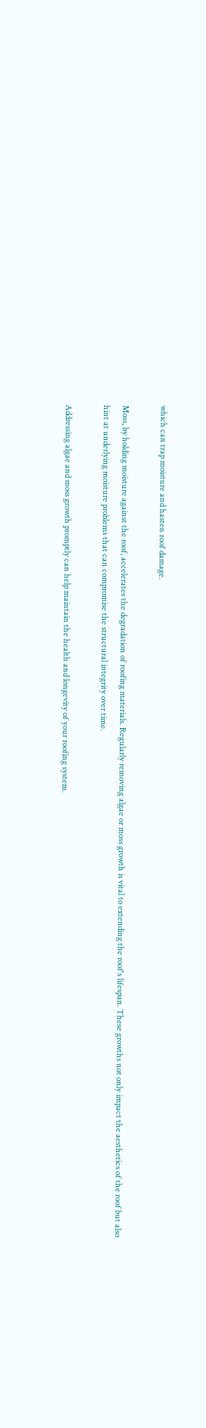which can trap moisture and hasten roof damage.

Moss, by holding moisture against the roof, accelerates the degradation of roofing materials. Regularly removing algae or moss growth is vital to extending the roof's lifespan. These growths not only impact the aesthetics of the roof but also hint at underlying moisture problems that can compromise the structural integrity over time.

Addressing algae and moss growth promptly can help maintain the health and longevity of your roofing system.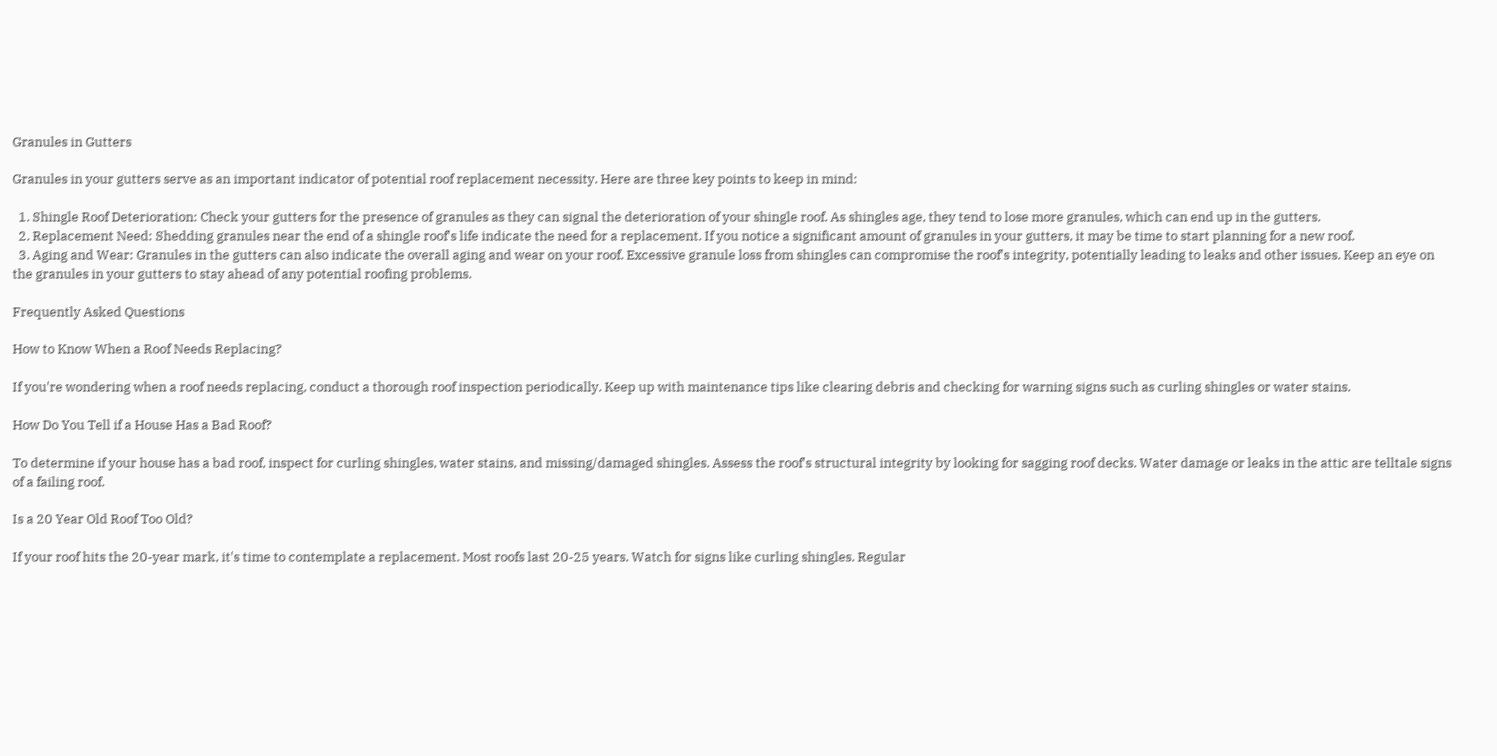Granules in Gutters

Granules in your gutters serve as an important indicator of potential roof replacement necessity. Here are three key points to keep in mind:

  1. Shingle Roof Deterioration: Check your gutters for the presence of granules as they can signal the deterioration of your shingle roof. As shingles age, they tend to lose more granules, which can end up in the gutters.
  2. Replacement Need: Shedding granules near the end of a shingle roof's life indicate the need for a replacement. If you notice a significant amount of granules in your gutters, it may be time to start planning for a new roof.
  3. Aging and Wear: Granules in the gutters can also indicate the overall aging and wear on your roof. Excessive granule loss from shingles can compromise the roof's integrity, potentially leading to leaks and other issues. Keep an eye on the granules in your gutters to stay ahead of any potential roofing problems.

Frequently Asked Questions

How to Know When a Roof Needs Replacing?

If you're wondering when a roof needs replacing, conduct a thorough roof inspection periodically. Keep up with maintenance tips like clearing debris and checking for warning signs such as curling shingles or water stains.

How Do You Tell if a House Has a Bad Roof?

To determine if your house has a bad roof, inspect for curling shingles, water stains, and missing/damaged shingles. Assess the roof's structural integrity by looking for sagging roof decks. Water damage or leaks in the attic are telltale signs of a failing roof.

Is a 20 Year Old Roof Too Old?

If your roof hits the 20-year mark, it's time to contemplate a replacement. Most roofs last 20-25 years. Watch for signs like curling shingles. Regular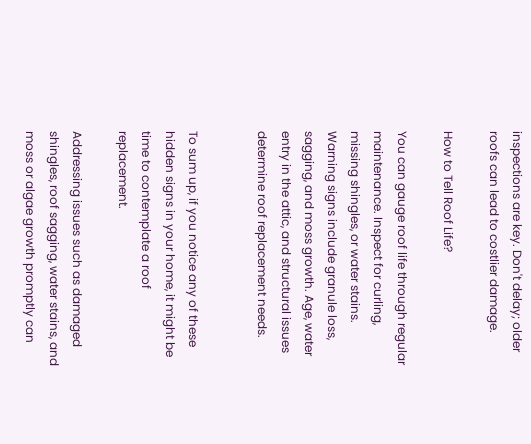inspections are key. Don't delay; older roofs can lead to costlier damage.

How to Tell Roof Life?

You can gauge roof life through regular maintenance. Inspect for curling, missing shingles, or water stains. Warning signs include granule loss, sagging, and moss growth. Age, water entry in the attic, and structural issues determine roof replacement needs.


To sum up, if you notice any of these hidden signs in your home, it might be time to contemplate a roof replacement.

Addressing issues such as damaged shingles, roof sagging, water stains, and moss or algae growth promptly can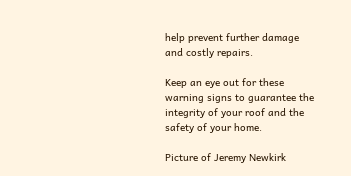help prevent further damage and costly repairs.

Keep an eye out for these warning signs to guarantee the integrity of your roof and the safety of your home.

Picture of Jeremy Newkirk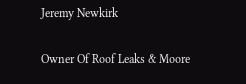Jeremy Newkirk

Owner Of Roof Leaks & Moore